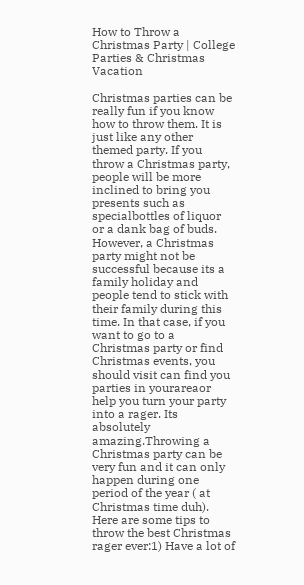How to Throw a Christmas Party | College Parties & Christmas Vacation

Christmas parties can be really fun if you know how to throw them. It is just like any other themed party. If you throw a Christmas party, people will be more inclined to bring you presents such as specialbottles of liquor or a dank bag of buds. However, a Christmas party might not be successful because its a family holiday and people tend to stick with their family during this time. In that case, if you want to go to a Christmas party or find Christmas events, you should visit can find you parties in yourareaor help you turn your party into a rager. Its absolutely amazing.Throwing a Christmas party can be very fun and it can only happen during one period of the year ( at Christmas time duh). Here are some tips to throw the best Christmas rager ever:1) Have a lot of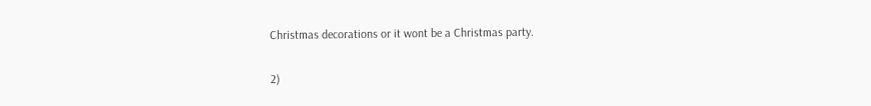Christmas decorations or it wont be a Christmas party.

2)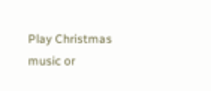Play Christmas music or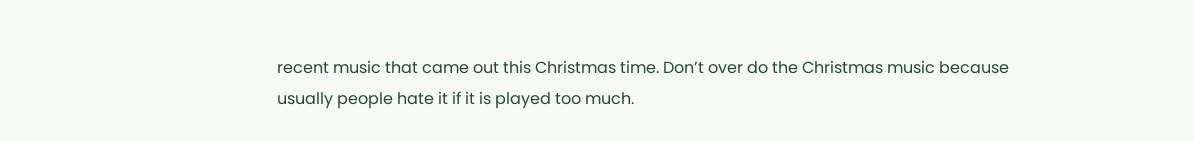recent music that came out this Christmas time. Don’t over do the Christmas music because usually people hate it if it is played too much.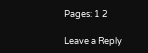Pages: 1 2

Leave a Reply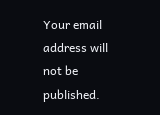Your email address will not be published.